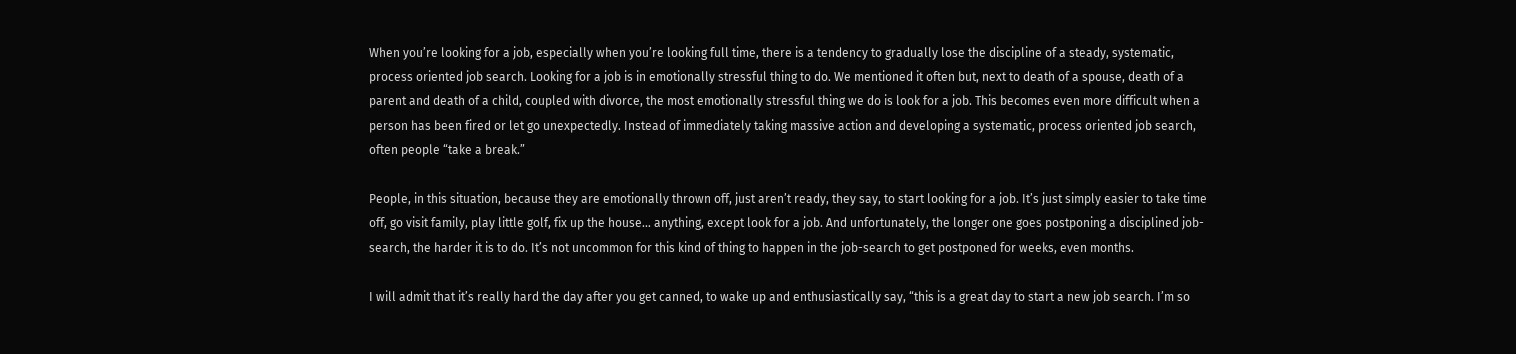When you’re looking for a job, especially when you’re looking full time, there is a tendency to gradually lose the discipline of a steady, systematic, process oriented job search. Looking for a job is in emotionally stressful thing to do. We mentioned it often but, next to death of a spouse, death of a parent and death of a child, coupled with divorce, the most emotionally stressful thing we do is look for a job. This becomes even more difficult when a person has been fired or let go unexpectedly. Instead of immediately taking massive action and developing a systematic, process oriented job search, often people “take a break.”

People, in this situation, because they are emotionally thrown off, just aren’t ready, they say, to start looking for a job. It’s just simply easier to take time off, go visit family, play little golf, fix up the house… anything, except look for a job. And unfortunately, the longer one goes postponing a disciplined job-search, the harder it is to do. It’s not uncommon for this kind of thing to happen in the job-search to get postponed for weeks, even months.

I will admit that it’s really hard the day after you get canned, to wake up and enthusiastically say, “this is a great day to start a new job search. I’m so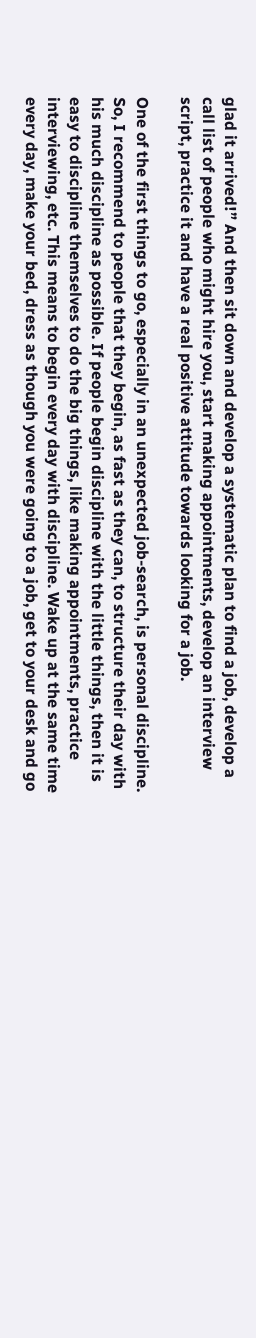glad it arrived!” And then sit down and develop a systematic plan to find a job, develop a call list of people who might hire you, start making appointments, develop an interview script, practice it and have a real positive attitude towards looking for a job.

One of the first things to go, especially in an unexpected job-search, is personal discipline. So, I recommend to people that they begin, as fast as they can, to structure their day with his much discipline as possible. If people begin discipline with the little things, then it is easy to discipline themselves to do the big things, like making appointments, practice interviewing, etc. This means to begin every day with discipline. Wake up at the same time every day, make your bed, dress as though you were going to a job, get to your desk and go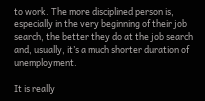to work. The more disciplined person is, especially in the very beginning of their job search, the better they do at the job search and, usually, it’s a much shorter duration of unemployment.

It is really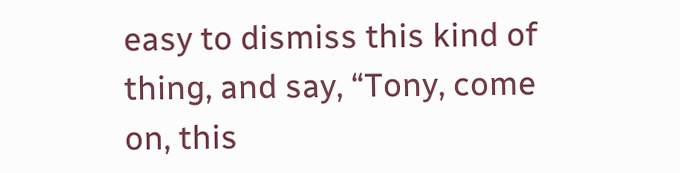easy to dismiss this kind of thing, and say, “Tony, come on, this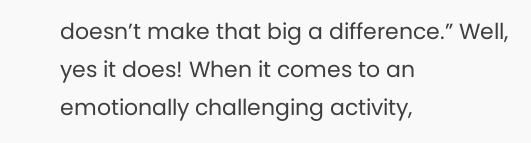doesn’t make that big a difference.” Well, yes it does! When it comes to an emotionally challenging activity,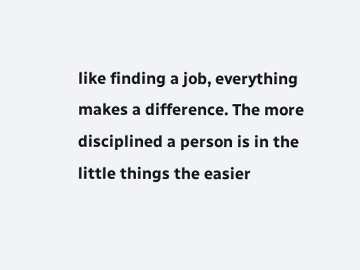like finding a job, everything makes a difference. The more disciplined a person is in the little things the easier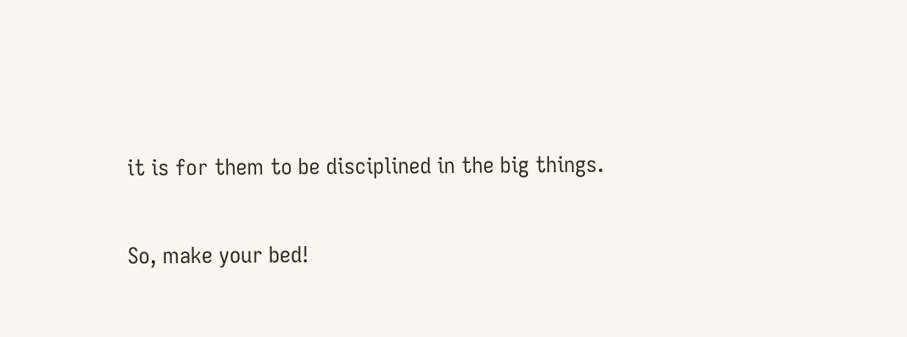it is for them to be disciplined in the big things.

So, make your bed!